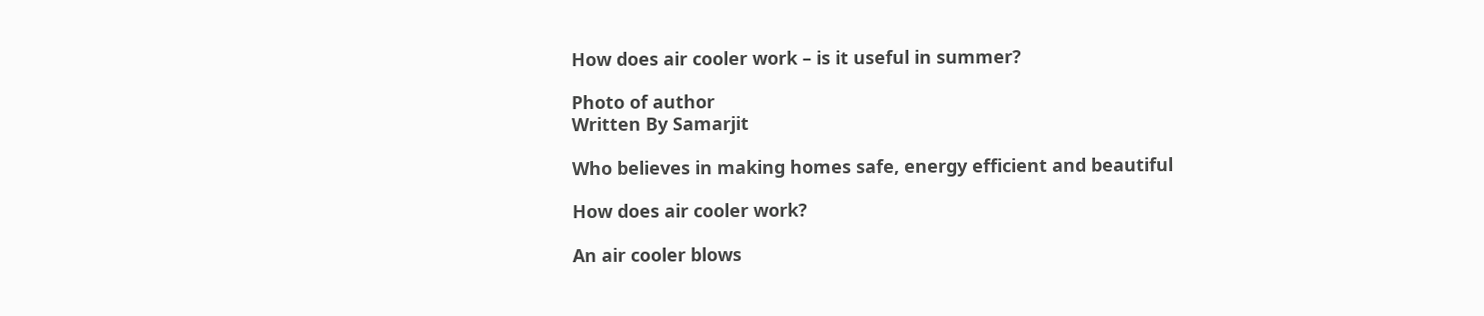How does air cooler work – is it useful in summer?

Photo of author
Written By Samarjit

Who believes in making homes safe, energy efficient and beautiful

How does air cooler work?

An air cooler blows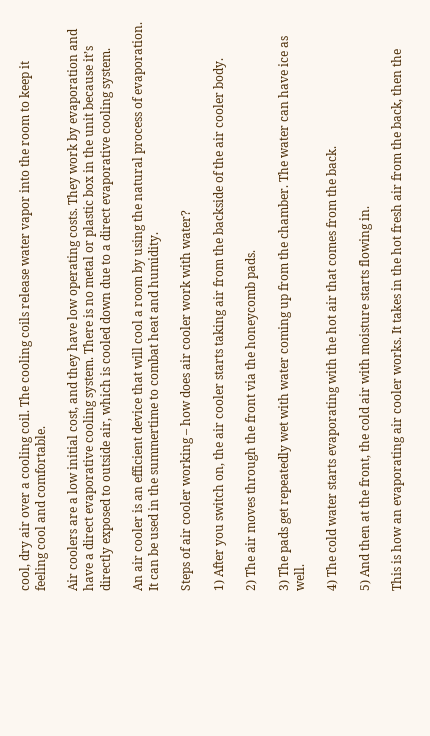cool, dry air over a cooling coil. The cooling coils release water vapor into the room to keep it feeling cool and comfortable.

Air coolers are a low initial cost, and they have low operating costs. They work by evaporation and have a direct evaporative cooling system. There is no metal or plastic box in the unit because it’s directly exposed to outside air, which is cooled down due to a direct evaporative cooling system.

An air cooler is an efficient device that will cool a room by using the natural process of evaporation. It can be used in the summertime to combat heat and humidity.

Steps of air cooler working – how does air cooler work with water?

1) After you switch on, the air cooler starts taking air from the backside of the air cooler body.

2) The air moves through the front via the honeycomb pads.

3) The pads get repeatedly wet with water coming up from the chamber. The water can have ice as well.

4) The cold water starts evaporating with the hot air that comes from the back.

5) And then at the front, the cold air with moisture starts flowing in.

This is how an evaporating air cooler works. It takes in the hot fresh air from the back, then the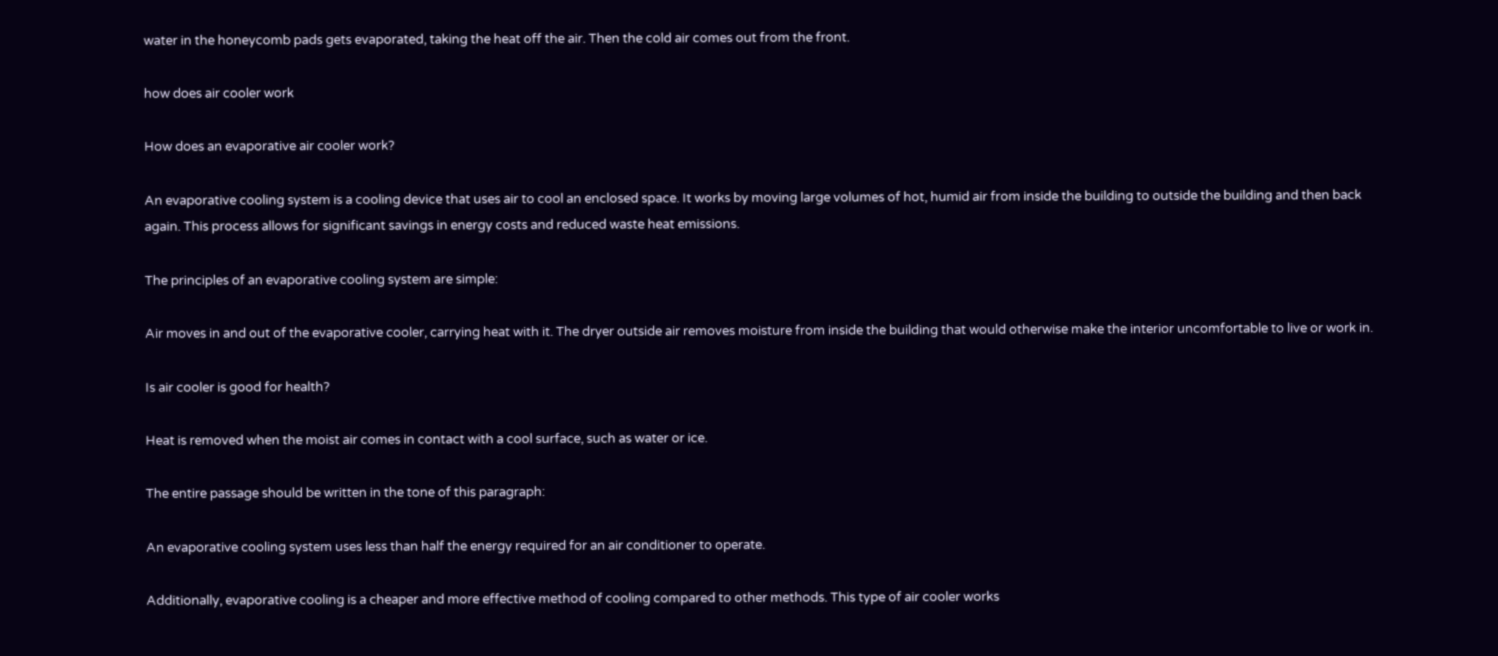water in the honeycomb pads gets evaporated, taking the heat off the air. Then the cold air comes out from the front.

how does air cooler work

How does an evaporative air cooler work?

An evaporative cooling system is a cooling device that uses air to cool an enclosed space. It works by moving large volumes of hot, humid air from inside the building to outside the building and then back again. This process allows for significant savings in energy costs and reduced waste heat emissions.

The principles of an evaporative cooling system are simple:

Air moves in and out of the evaporative cooler, carrying heat with it. The dryer outside air removes moisture from inside the building that would otherwise make the interior uncomfortable to live or work in.

Is air cooler is good for health?

Heat is removed when the moist air comes in contact with a cool surface, such as water or ice.

The entire passage should be written in the tone of this paragraph:

An evaporative cooling system uses less than half the energy required for an air conditioner to operate.

Additionally, evaporative cooling is a cheaper and more effective method of cooling compared to other methods. This type of air cooler works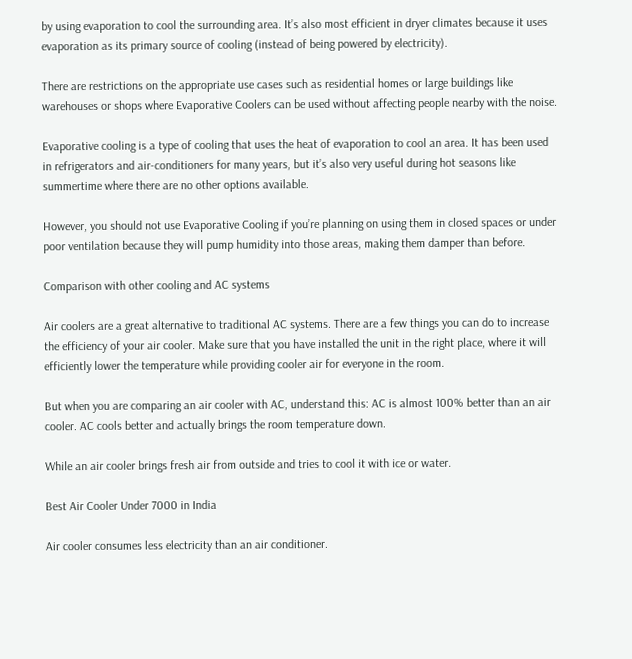by using evaporation to cool the surrounding area. It’s also most efficient in dryer climates because it uses evaporation as its primary source of cooling (instead of being powered by electricity).

There are restrictions on the appropriate use cases such as residential homes or large buildings like warehouses or shops where Evaporative Coolers can be used without affecting people nearby with the noise.

Evaporative cooling is a type of cooling that uses the heat of evaporation to cool an area. It has been used in refrigerators and air-conditioners for many years, but it’s also very useful during hot seasons like summertime where there are no other options available.

However, you should not use Evaporative Cooling if you’re planning on using them in closed spaces or under poor ventilation because they will pump humidity into those areas, making them damper than before.

Comparison with other cooling and AC systems

Air coolers are a great alternative to traditional AC systems. There are a few things you can do to increase the efficiency of your air cooler. Make sure that you have installed the unit in the right place, where it will efficiently lower the temperature while providing cooler air for everyone in the room.

But when you are comparing an air cooler with AC, understand this: AC is almost 100% better than an air cooler. AC cools better and actually brings the room temperature down.

While an air cooler brings fresh air from outside and tries to cool it with ice or water.

Best Air Cooler Under 7000 in India

Air cooler consumes less electricity than an air conditioner.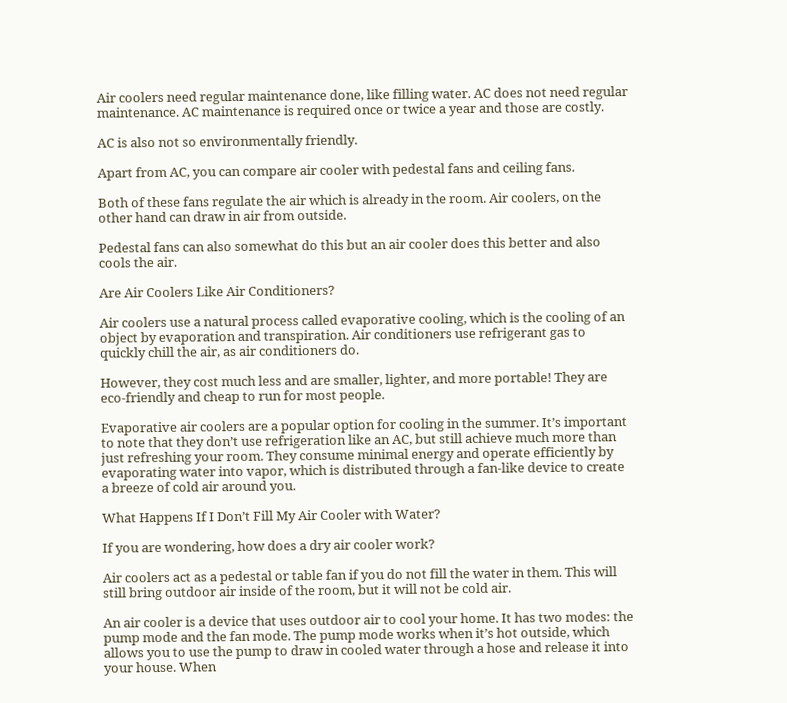Air coolers need regular maintenance done, like filling water. AC does not need regular maintenance. AC maintenance is required once or twice a year and those are costly.

AC is also not so environmentally friendly.

Apart from AC, you can compare air cooler with pedestal fans and ceiling fans.

Both of these fans regulate the air which is already in the room. Air coolers, on the other hand can draw in air from outside.

Pedestal fans can also somewhat do this but an air cooler does this better and also cools the air.

Are Air Coolers Like Air Conditioners?

Air coolers use a natural process called evaporative cooling, which is the cooling of an object by evaporation and transpiration. Air conditioners use refrigerant gas to quickly chill the air, as air conditioners do.

However, they cost much less and are smaller, lighter, and more portable! They are eco-friendly and cheap to run for most people.

Evaporative air coolers are a popular option for cooling in the summer. It’s important to note that they don’t use refrigeration like an AC, but still achieve much more than just refreshing your room. They consume minimal energy and operate efficiently by evaporating water into vapor, which is distributed through a fan-like device to create a breeze of cold air around you.

What Happens If I Don’t Fill My Air Cooler with Water?

If you are wondering, how does a dry air cooler work?

Air coolers act as a pedestal or table fan if you do not fill the water in them. This will still bring outdoor air inside of the room, but it will not be cold air.

An air cooler is a device that uses outdoor air to cool your home. It has two modes: the pump mode and the fan mode. The pump mode works when it’s hot outside, which allows you to use the pump to draw in cooled water through a hose and release it into your house. When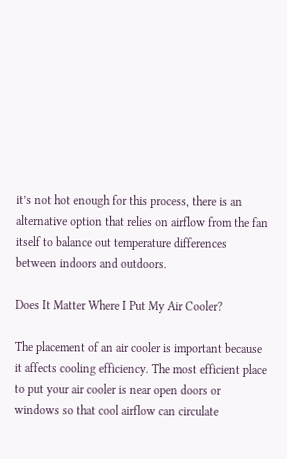it’s not hot enough for this process, there is an alternative option that relies on airflow from the fan itself to balance out temperature differences between indoors and outdoors.

Does It Matter Where I Put My Air Cooler?

The placement of an air cooler is important because it affects cooling efficiency. The most efficient place to put your air cooler is near open doors or windows so that cool airflow can circulate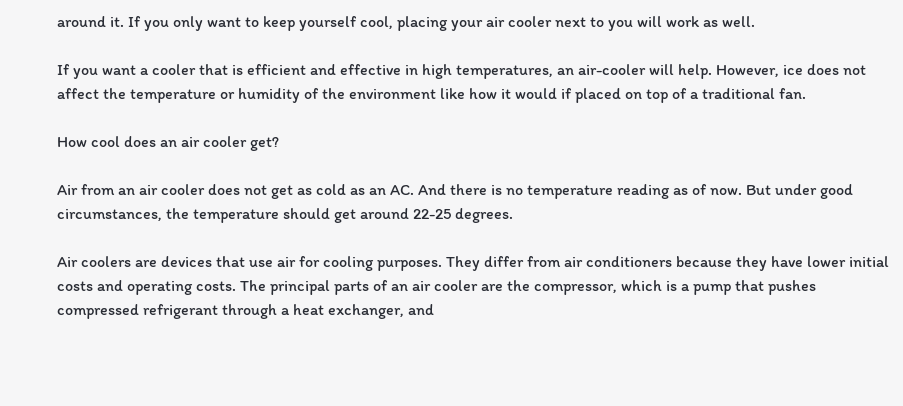around it. If you only want to keep yourself cool, placing your air cooler next to you will work as well.

If you want a cooler that is efficient and effective in high temperatures, an air-cooler will help. However, ice does not affect the temperature or humidity of the environment like how it would if placed on top of a traditional fan.

How cool does an air cooler get?

Air from an air cooler does not get as cold as an AC. And there is no temperature reading as of now. But under good circumstances, the temperature should get around 22-25 degrees.

Air coolers are devices that use air for cooling purposes. They differ from air conditioners because they have lower initial costs and operating costs. The principal parts of an air cooler are the compressor, which is a pump that pushes compressed refrigerant through a heat exchanger, and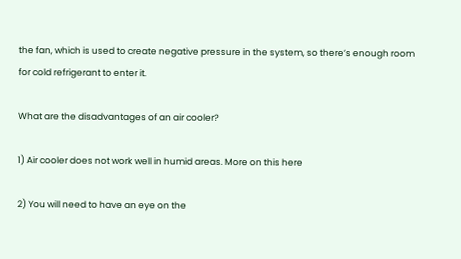the fan, which is used to create negative pressure in the system, so there’s enough room for cold refrigerant to enter it.

What are the disadvantages of an air cooler?

1) Air cooler does not work well in humid areas. More on this here

2) You will need to have an eye on the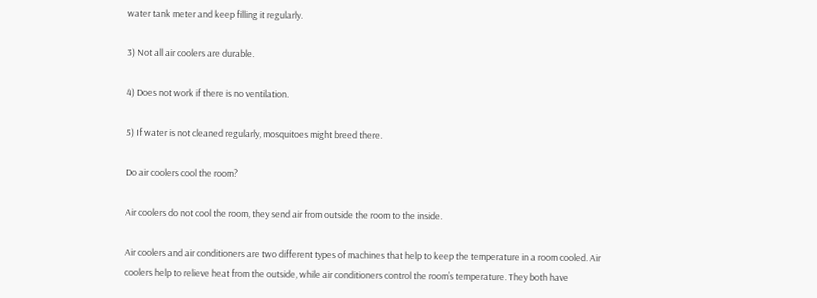water tank meter and keep filling it regularly.

3) Not all air coolers are durable.

4) Does not work if there is no ventilation.

5) If water is not cleaned regularly, mosquitoes might breed there.

Do air coolers cool the room?

Air coolers do not cool the room, they send air from outside the room to the inside.

Air coolers and air conditioners are two different types of machines that help to keep the temperature in a room cooled. Air coolers help to relieve heat from the outside, while air conditioners control the room’s temperature. They both have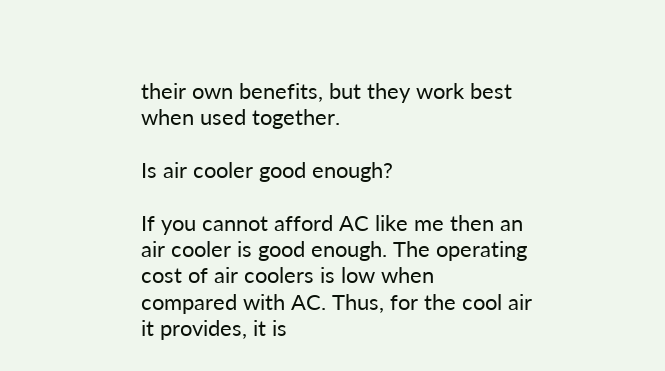their own benefits, but they work best when used together.

Is air cooler good enough?

If you cannot afford AC like me then an air cooler is good enough. The operating cost of air coolers is low when compared with AC. Thus, for the cool air it provides, it is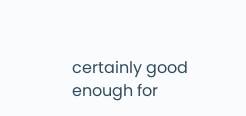certainly good enough for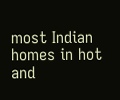most Indian homes in hot and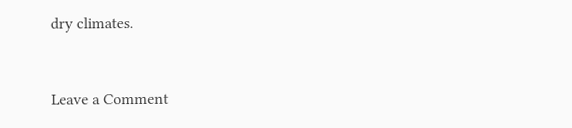dry climates.


Leave a Comment